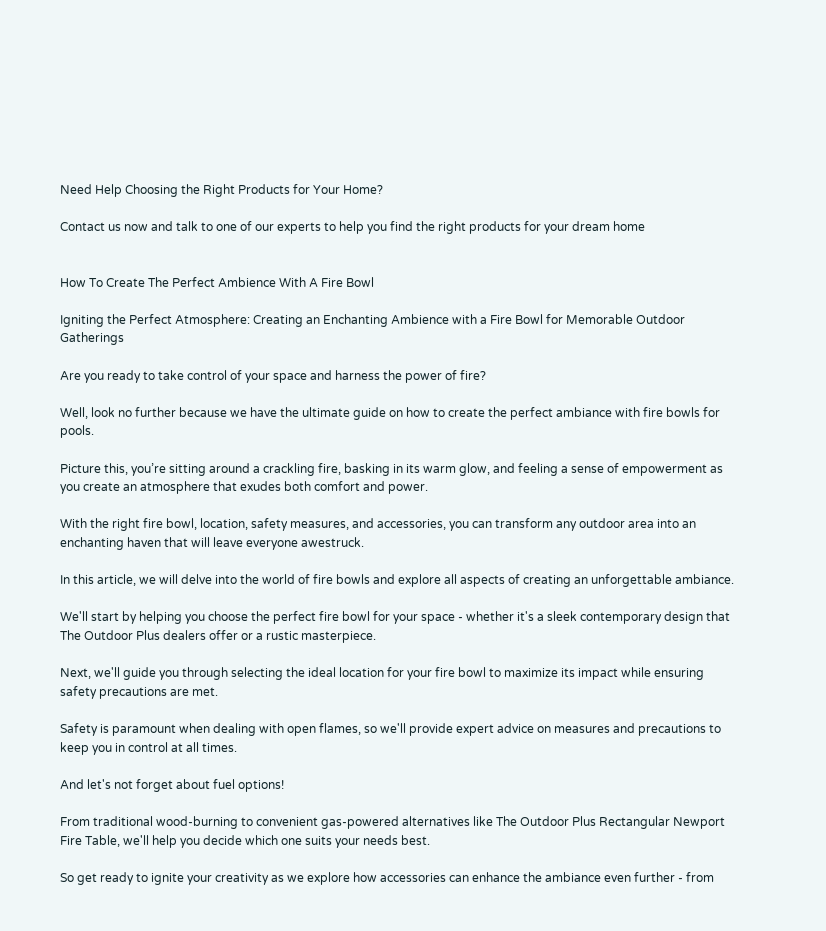Need Help Choosing the Right Products for Your Home?

Contact us now and talk to one of our experts to help you find the right products for your dream home


How To Create The Perfect Ambience With A Fire Bowl

Igniting the Perfect Atmosphere: Creating an Enchanting Ambience with a Fire Bowl for Memorable Outdoor Gatherings

Are you ready to take control of your space and harness the power of fire?

Well, look no further because we have the ultimate guide on how to create the perfect ambiance with fire bowls for pools.

Picture this, you’re sitting around a crackling fire, basking in its warm glow, and feeling a sense of empowerment as you create an atmosphere that exudes both comfort and power.

With the right fire bowl, location, safety measures, and accessories, you can transform any outdoor area into an enchanting haven that will leave everyone awestruck.

In this article, we will delve into the world of fire bowls and explore all aspects of creating an unforgettable ambiance.

We'll start by helping you choose the perfect fire bowl for your space - whether it's a sleek contemporary design that The Outdoor Plus dealers offer or a rustic masterpiece.

Next, we'll guide you through selecting the ideal location for your fire bowl to maximize its impact while ensuring safety precautions are met.

Safety is paramount when dealing with open flames, so we'll provide expert advice on measures and precautions to keep you in control at all times.

And let's not forget about fuel options!

From traditional wood-burning to convenient gas-powered alternatives like The Outdoor Plus Rectangular Newport Fire Table, we'll help you decide which one suits your needs best.

So get ready to ignite your creativity as we explore how accessories can enhance the ambiance even further - from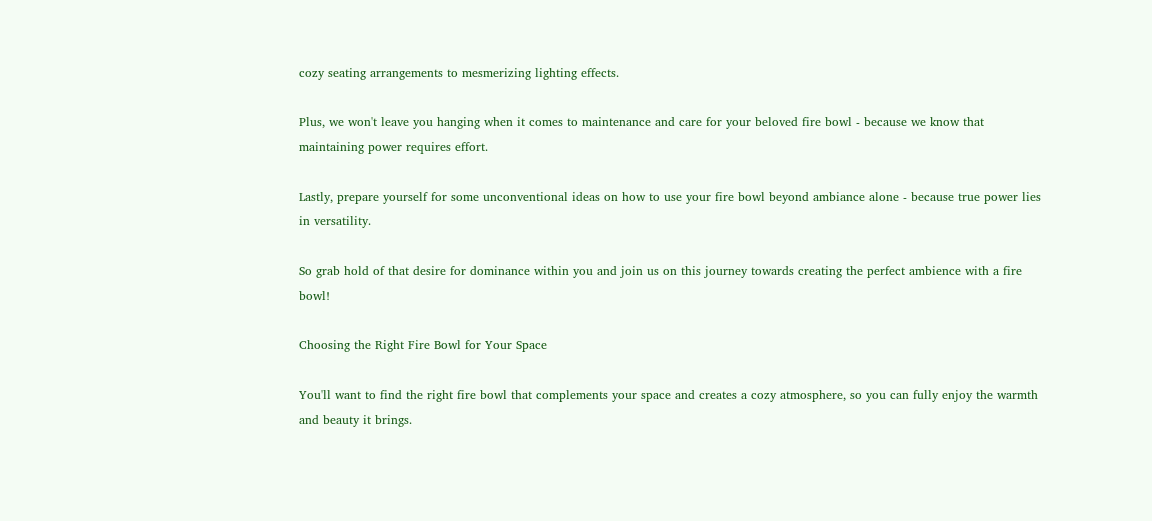cozy seating arrangements to mesmerizing lighting effects.

Plus, we won't leave you hanging when it comes to maintenance and care for your beloved fire bowl - because we know that maintaining power requires effort.

Lastly, prepare yourself for some unconventional ideas on how to use your fire bowl beyond ambiance alone - because true power lies in versatility.

So grab hold of that desire for dominance within you and join us on this journey towards creating the perfect ambience with a fire bowl!

Choosing the Right Fire Bowl for Your Space

You'll want to find the right fire bowl that complements your space and creates a cozy atmosphere, so you can fully enjoy the warmth and beauty it brings.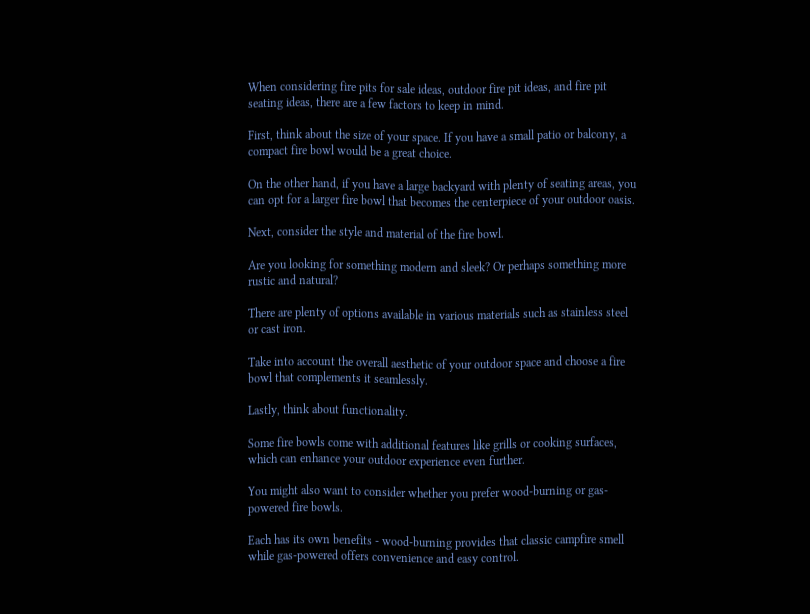When considering fire pits for sale ideas, outdoor fire pit ideas, and fire pit seating ideas, there are a few factors to keep in mind.

First, think about the size of your space. If you have a small patio or balcony, a compact fire bowl would be a great choice.

On the other hand, if you have a large backyard with plenty of seating areas, you can opt for a larger fire bowl that becomes the centerpiece of your outdoor oasis.

Next, consider the style and material of the fire bowl.

Are you looking for something modern and sleek? Or perhaps something more rustic and natural?

There are plenty of options available in various materials such as stainless steel or cast iron.

Take into account the overall aesthetic of your outdoor space and choose a fire bowl that complements it seamlessly.

Lastly, think about functionality.

Some fire bowls come with additional features like grills or cooking surfaces, which can enhance your outdoor experience even further.

You might also want to consider whether you prefer wood-burning or gas-powered fire bowls.

Each has its own benefits - wood-burning provides that classic campfire smell while gas-powered offers convenience and easy control.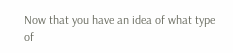Now that you have an idea of what type of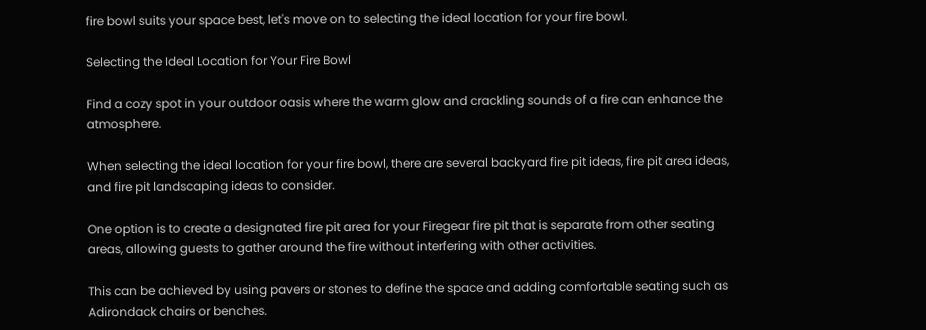fire bowl suits your space best, let's move on to selecting the ideal location for your fire bowl.

Selecting the Ideal Location for Your Fire Bowl

Find a cozy spot in your outdoor oasis where the warm glow and crackling sounds of a fire can enhance the atmosphere.

When selecting the ideal location for your fire bowl, there are several backyard fire pit ideas, fire pit area ideas, and fire pit landscaping ideas to consider.

One option is to create a designated fire pit area for your Firegear fire pit that is separate from other seating areas, allowing guests to gather around the fire without interfering with other activities.

This can be achieved by using pavers or stones to define the space and adding comfortable seating such as Adirondack chairs or benches.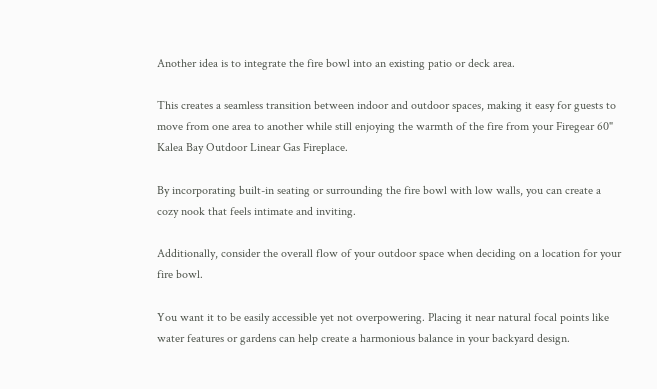Another idea is to integrate the fire bowl into an existing patio or deck area.

This creates a seamless transition between indoor and outdoor spaces, making it easy for guests to move from one area to another while still enjoying the warmth of the fire from your Firegear 60" Kalea Bay Outdoor Linear Gas Fireplace.

By incorporating built-in seating or surrounding the fire bowl with low walls, you can create a cozy nook that feels intimate and inviting.

Additionally, consider the overall flow of your outdoor space when deciding on a location for your fire bowl.

You want it to be easily accessible yet not overpowering. Placing it near natural focal points like water features or gardens can help create a harmonious balance in your backyard design.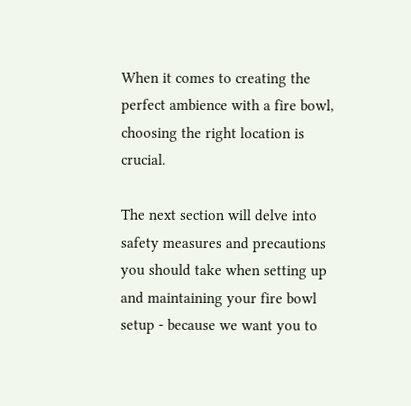When it comes to creating the perfect ambience with a fire bowl, choosing the right location is crucial.

The next section will delve into safety measures and precautions you should take when setting up and maintaining your fire bowl setup - because we want you to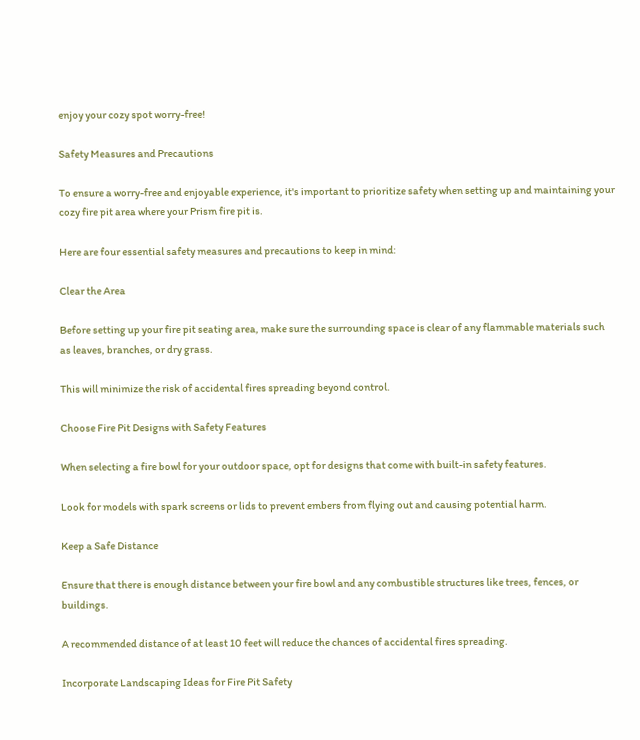enjoy your cozy spot worry-free!

Safety Measures and Precautions

To ensure a worry-free and enjoyable experience, it's important to prioritize safety when setting up and maintaining your cozy fire pit area where your Prism fire pit is.

Here are four essential safety measures and precautions to keep in mind:

Clear the Area

Before setting up your fire pit seating area, make sure the surrounding space is clear of any flammable materials such as leaves, branches, or dry grass.

This will minimize the risk of accidental fires spreading beyond control.

Choose Fire Pit Designs with Safety Features

When selecting a fire bowl for your outdoor space, opt for designs that come with built-in safety features.

Look for models with spark screens or lids to prevent embers from flying out and causing potential harm.

Keep a Safe Distance

Ensure that there is enough distance between your fire bowl and any combustible structures like trees, fences, or buildings.

A recommended distance of at least 10 feet will reduce the chances of accidental fires spreading.

Incorporate Landscaping Ideas for Fire Pit Safety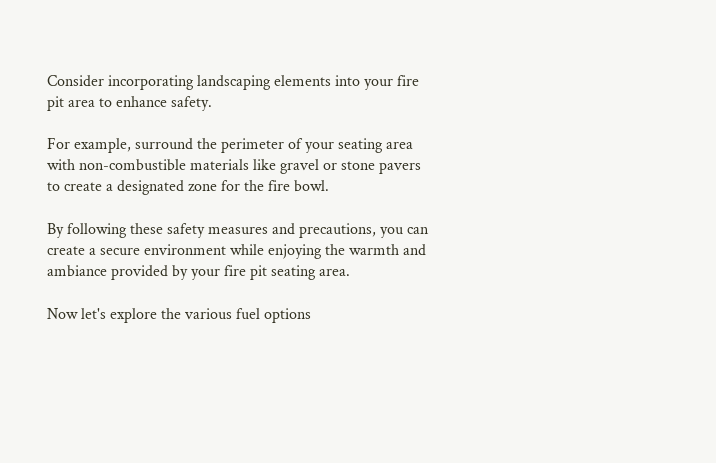Consider incorporating landscaping elements into your fire pit area to enhance safety.

For example, surround the perimeter of your seating area with non-combustible materials like gravel or stone pavers to create a designated zone for the fire bowl.

By following these safety measures and precautions, you can create a secure environment while enjoying the warmth and ambiance provided by your fire pit seating area.

Now let's explore the various fuel options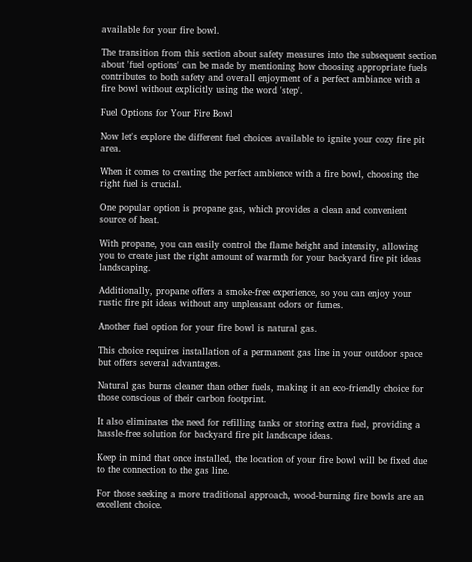available for your fire bowl.

The transition from this section about safety measures into the subsequent section about 'fuel options' can be made by mentioning how choosing appropriate fuels contributes to both safety and overall enjoyment of a perfect ambiance with a fire bowl without explicitly using the word 'step'.

Fuel Options for Your Fire Bowl

Now let's explore the different fuel choices available to ignite your cozy fire pit area.

When it comes to creating the perfect ambience with a fire bowl, choosing the right fuel is crucial.

One popular option is propane gas, which provides a clean and convenient source of heat.

With propane, you can easily control the flame height and intensity, allowing you to create just the right amount of warmth for your backyard fire pit ideas landscaping.

Additionally, propane offers a smoke-free experience, so you can enjoy your rustic fire pit ideas without any unpleasant odors or fumes.

Another fuel option for your fire bowl is natural gas.

This choice requires installation of a permanent gas line in your outdoor space but offers several advantages.

Natural gas burns cleaner than other fuels, making it an eco-friendly choice for those conscious of their carbon footprint.

It also eliminates the need for refilling tanks or storing extra fuel, providing a hassle-free solution for backyard fire pit landscape ideas.

Keep in mind that once installed, the location of your fire bowl will be fixed due to the connection to the gas line.

For those seeking a more traditional approach, wood-burning fire bowls are an excellent choice.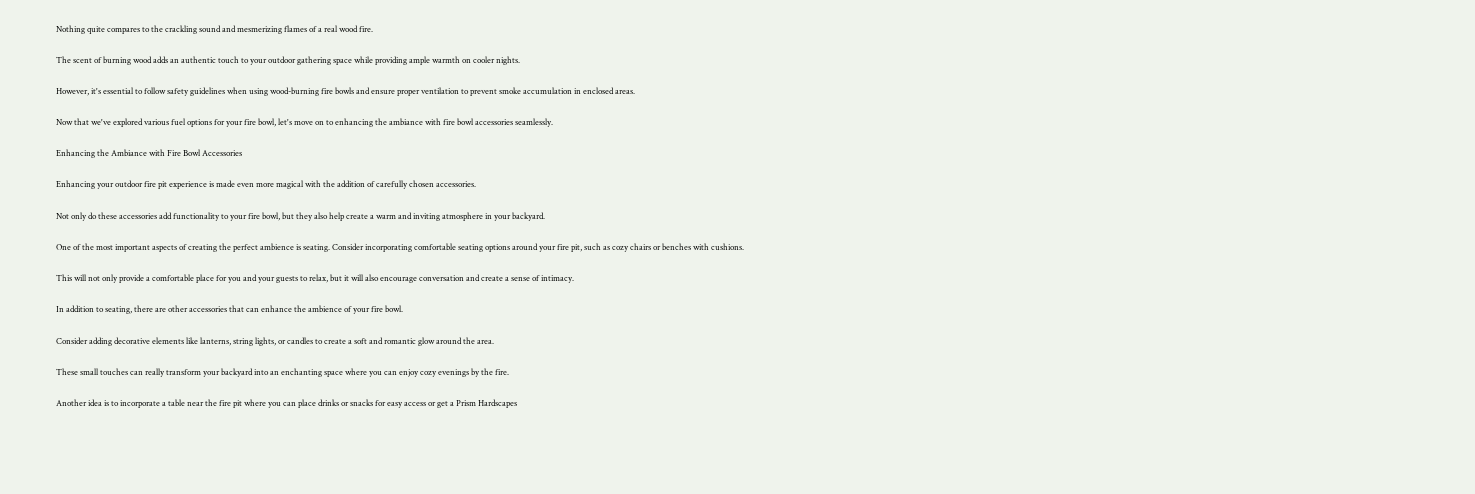Nothing quite compares to the crackling sound and mesmerizing flames of a real wood fire.

The scent of burning wood adds an authentic touch to your outdoor gathering space while providing ample warmth on cooler nights.

However, it's essential to follow safety guidelines when using wood-burning fire bowls and ensure proper ventilation to prevent smoke accumulation in enclosed areas.

Now that we've explored various fuel options for your fire bowl, let's move on to enhancing the ambiance with fire bowl accessories seamlessly.

Enhancing the Ambiance with Fire Bowl Accessories

Enhancing your outdoor fire pit experience is made even more magical with the addition of carefully chosen accessories.

Not only do these accessories add functionality to your fire bowl, but they also help create a warm and inviting atmosphere in your backyard.

One of the most important aspects of creating the perfect ambience is seating. Consider incorporating comfortable seating options around your fire pit, such as cozy chairs or benches with cushions.

This will not only provide a comfortable place for you and your guests to relax, but it will also encourage conversation and create a sense of intimacy.

In addition to seating, there are other accessories that can enhance the ambience of your fire bowl.

Consider adding decorative elements like lanterns, string lights, or candles to create a soft and romantic glow around the area.

These small touches can really transform your backyard into an enchanting space where you can enjoy cozy evenings by the fire.

Another idea is to incorporate a table near the fire pit where you can place drinks or snacks for easy access or get a Prism Hardscapes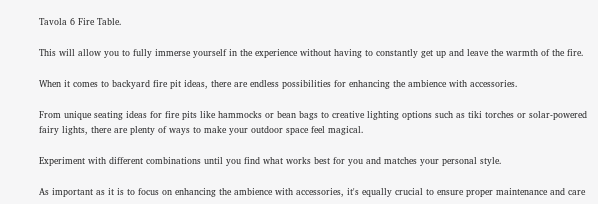Tavola 6 Fire Table.

This will allow you to fully immerse yourself in the experience without having to constantly get up and leave the warmth of the fire.

When it comes to backyard fire pit ideas, there are endless possibilities for enhancing the ambience with accessories.

From unique seating ideas for fire pits like hammocks or bean bags to creative lighting options such as tiki torches or solar-powered fairy lights, there are plenty of ways to make your outdoor space feel magical.

Experiment with different combinations until you find what works best for you and matches your personal style.

As important as it is to focus on enhancing the ambience with accessories, it's equally crucial to ensure proper maintenance and care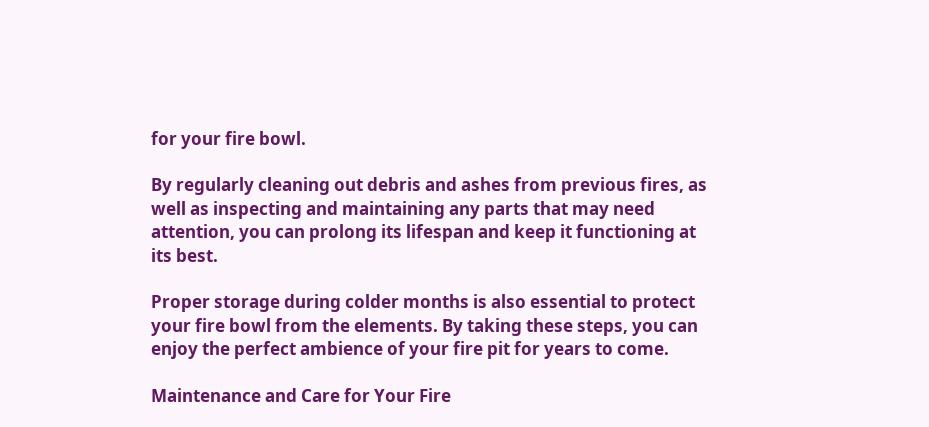for your fire bowl.

By regularly cleaning out debris and ashes from previous fires, as well as inspecting and maintaining any parts that may need attention, you can prolong its lifespan and keep it functioning at its best.

Proper storage during colder months is also essential to protect your fire bowl from the elements. By taking these steps, you can enjoy the perfect ambience of your fire pit for years to come.

Maintenance and Care for Your Fire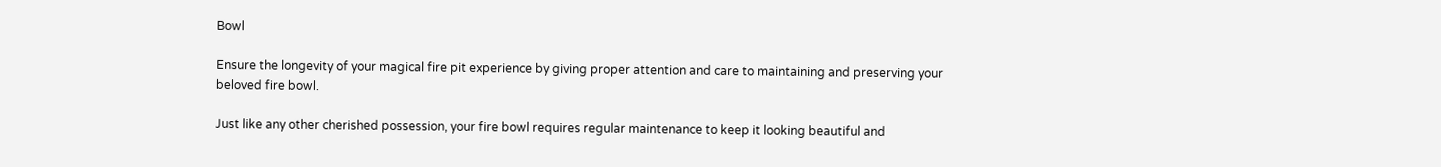Bowl

Ensure the longevity of your magical fire pit experience by giving proper attention and care to maintaining and preserving your beloved fire bowl.

Just like any other cherished possession, your fire bowl requires regular maintenance to keep it looking beautiful and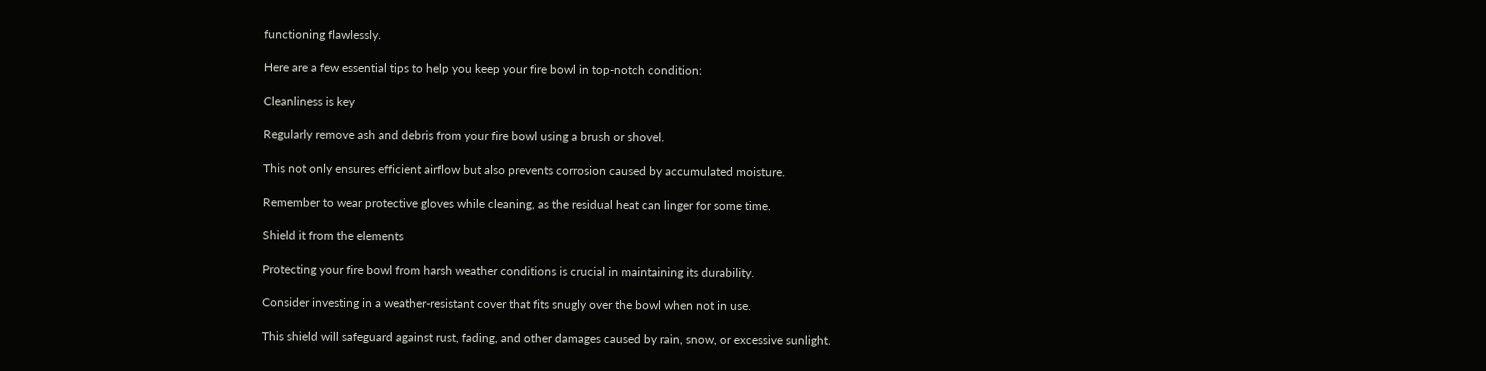functioning flawlessly.

Here are a few essential tips to help you keep your fire bowl in top-notch condition:

Cleanliness is key

Regularly remove ash and debris from your fire bowl using a brush or shovel.

This not only ensures efficient airflow but also prevents corrosion caused by accumulated moisture.

Remember to wear protective gloves while cleaning, as the residual heat can linger for some time.

Shield it from the elements

Protecting your fire bowl from harsh weather conditions is crucial in maintaining its durability.

Consider investing in a weather-resistant cover that fits snugly over the bowl when not in use.

This shield will safeguard against rust, fading, and other damages caused by rain, snow, or excessive sunlight.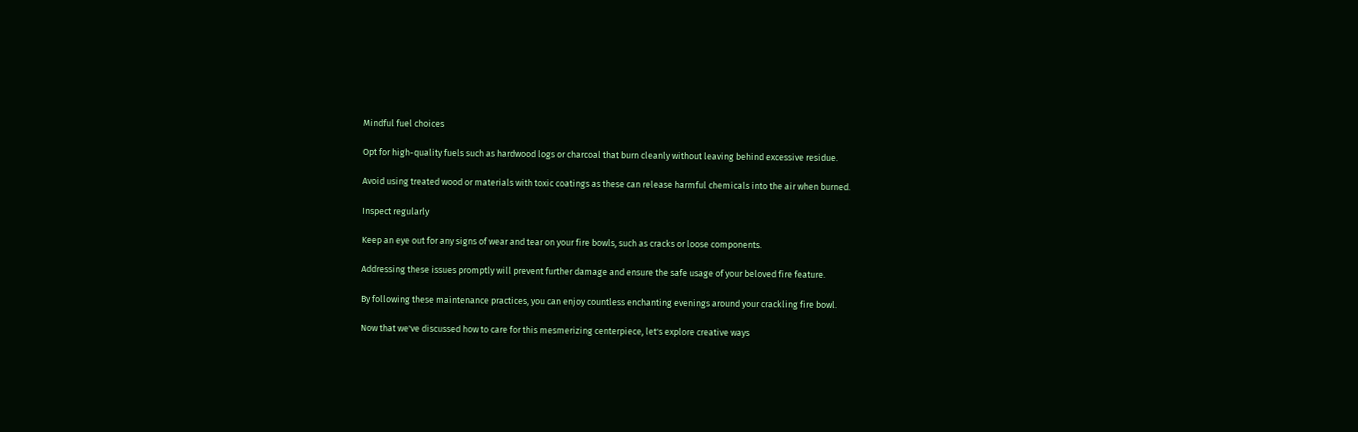Mindful fuel choices

Opt for high-quality fuels such as hardwood logs or charcoal that burn cleanly without leaving behind excessive residue.

Avoid using treated wood or materials with toxic coatings as these can release harmful chemicals into the air when burned.

Inspect regularly

Keep an eye out for any signs of wear and tear on your fire bowls, such as cracks or loose components.

Addressing these issues promptly will prevent further damage and ensure the safe usage of your beloved fire feature.

By following these maintenance practices, you can enjoy countless enchanting evenings around your crackling fire bowl.

Now that we've discussed how to care for this mesmerizing centerpiece, let's explore creative ways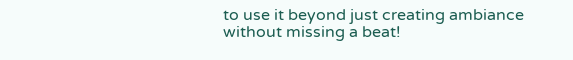to use it beyond just creating ambiance without missing a beat!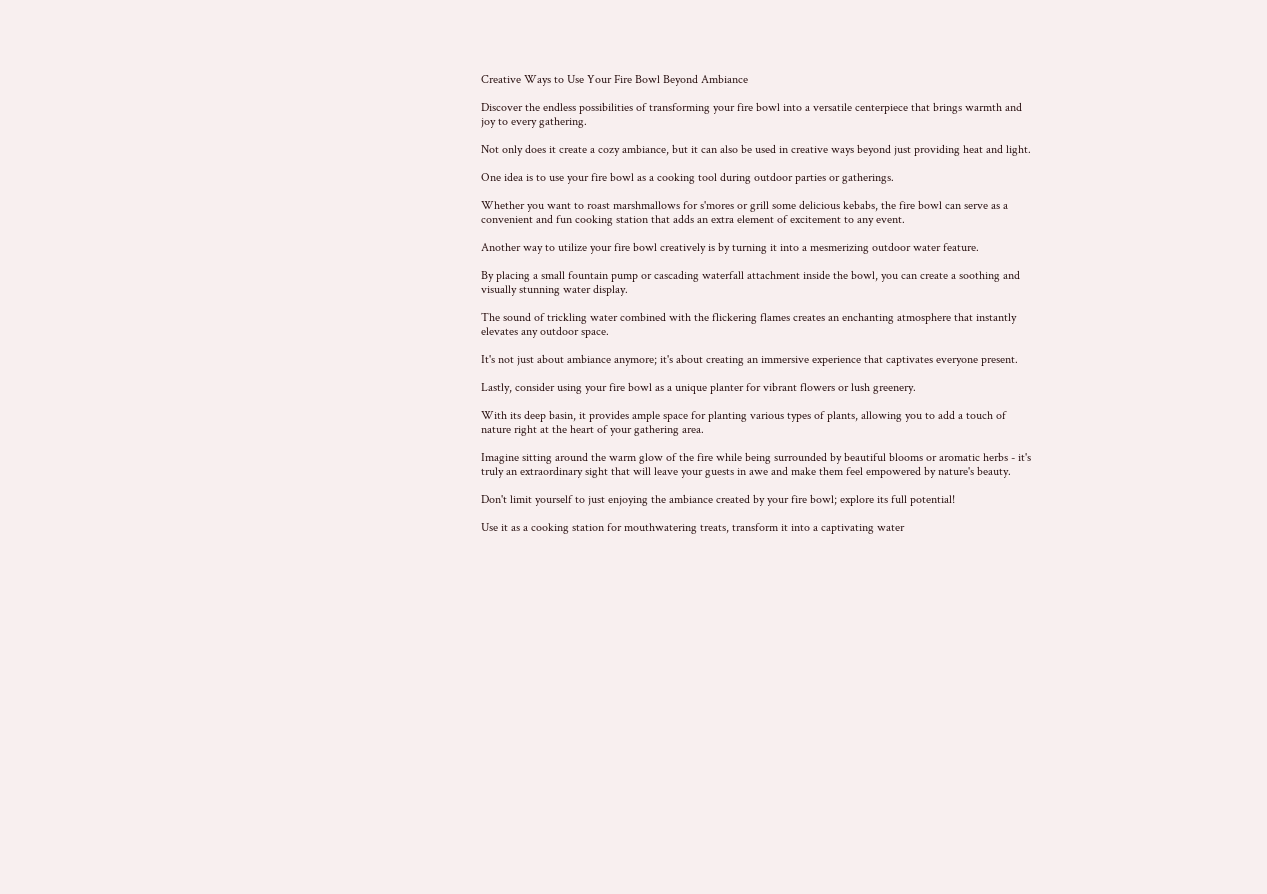Creative Ways to Use Your Fire Bowl Beyond Ambiance

Discover the endless possibilities of transforming your fire bowl into a versatile centerpiece that brings warmth and joy to every gathering.

Not only does it create a cozy ambiance, but it can also be used in creative ways beyond just providing heat and light.

One idea is to use your fire bowl as a cooking tool during outdoor parties or gatherings.

Whether you want to roast marshmallows for s'mores or grill some delicious kebabs, the fire bowl can serve as a convenient and fun cooking station that adds an extra element of excitement to any event.

Another way to utilize your fire bowl creatively is by turning it into a mesmerizing outdoor water feature.

By placing a small fountain pump or cascading waterfall attachment inside the bowl, you can create a soothing and visually stunning water display.

The sound of trickling water combined with the flickering flames creates an enchanting atmosphere that instantly elevates any outdoor space.

It's not just about ambiance anymore; it's about creating an immersive experience that captivates everyone present.

Lastly, consider using your fire bowl as a unique planter for vibrant flowers or lush greenery.

With its deep basin, it provides ample space for planting various types of plants, allowing you to add a touch of nature right at the heart of your gathering area.

Imagine sitting around the warm glow of the fire while being surrounded by beautiful blooms or aromatic herbs - it's truly an extraordinary sight that will leave your guests in awe and make them feel empowered by nature's beauty.

Don't limit yourself to just enjoying the ambiance created by your fire bowl; explore its full potential!

Use it as a cooking station for mouthwatering treats, transform it into a captivating water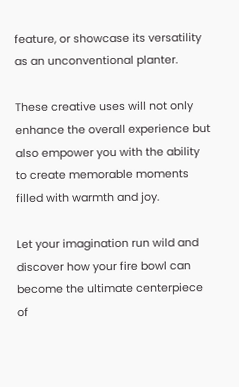feature, or showcase its versatility as an unconventional planter.

These creative uses will not only enhance the overall experience but also empower you with the ability to create memorable moments filled with warmth and joy.

Let your imagination run wild and discover how your fire bowl can become the ultimate centerpiece of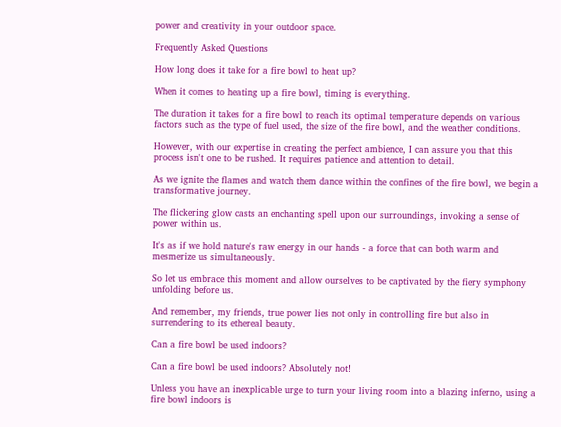power and creativity in your outdoor space.

Frequently Asked Questions

How long does it take for a fire bowl to heat up?

When it comes to heating up a fire bowl, timing is everything.

The duration it takes for a fire bowl to reach its optimal temperature depends on various factors such as the type of fuel used, the size of the fire bowl, and the weather conditions.

However, with our expertise in creating the perfect ambience, I can assure you that this process isn't one to be rushed. It requires patience and attention to detail.

As we ignite the flames and watch them dance within the confines of the fire bowl, we begin a transformative journey.

The flickering glow casts an enchanting spell upon our surroundings, invoking a sense of power within us.

It's as if we hold nature's raw energy in our hands - a force that can both warm and mesmerize us simultaneously.

So let us embrace this moment and allow ourselves to be captivated by the fiery symphony unfolding before us.

And remember, my friends, true power lies not only in controlling fire but also in surrendering to its ethereal beauty.

Can a fire bowl be used indoors?

Can a fire bowl be used indoors? Absolutely not!

Unless you have an inexplicable urge to turn your living room into a blazing inferno, using a fire bowl indoors is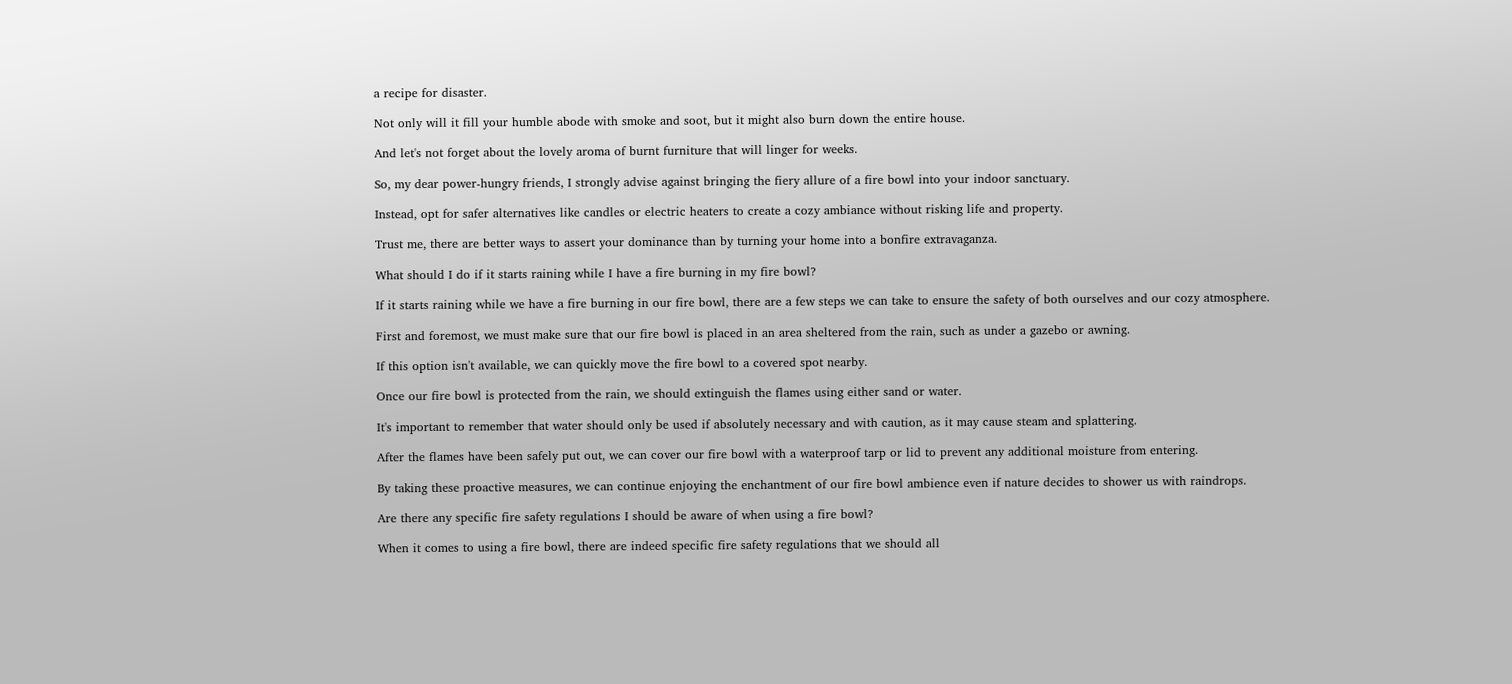a recipe for disaster.

Not only will it fill your humble abode with smoke and soot, but it might also burn down the entire house.

And let's not forget about the lovely aroma of burnt furniture that will linger for weeks.

So, my dear power-hungry friends, I strongly advise against bringing the fiery allure of a fire bowl into your indoor sanctuary.

Instead, opt for safer alternatives like candles or electric heaters to create a cozy ambiance without risking life and property.

Trust me, there are better ways to assert your dominance than by turning your home into a bonfire extravaganza.

What should I do if it starts raining while I have a fire burning in my fire bowl?

If it starts raining while we have a fire burning in our fire bowl, there are a few steps we can take to ensure the safety of both ourselves and our cozy atmosphere.

First and foremost, we must make sure that our fire bowl is placed in an area sheltered from the rain, such as under a gazebo or awning.

If this option isn't available, we can quickly move the fire bowl to a covered spot nearby.

Once our fire bowl is protected from the rain, we should extinguish the flames using either sand or water.

It's important to remember that water should only be used if absolutely necessary and with caution, as it may cause steam and splattering.

After the flames have been safely put out, we can cover our fire bowl with a waterproof tarp or lid to prevent any additional moisture from entering.

By taking these proactive measures, we can continue enjoying the enchantment of our fire bowl ambience even if nature decides to shower us with raindrops.

Are there any specific fire safety regulations I should be aware of when using a fire bowl?

When it comes to using a fire bowl, there are indeed specific fire safety regulations that we should all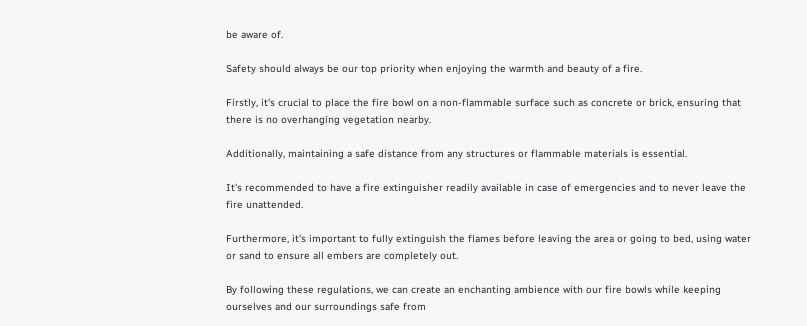be aware of.

Safety should always be our top priority when enjoying the warmth and beauty of a fire.

Firstly, it's crucial to place the fire bowl on a non-flammable surface such as concrete or brick, ensuring that there is no overhanging vegetation nearby.

Additionally, maintaining a safe distance from any structures or flammable materials is essential.

It's recommended to have a fire extinguisher readily available in case of emergencies and to never leave the fire unattended.

Furthermore, it's important to fully extinguish the flames before leaving the area or going to bed, using water or sand to ensure all embers are completely out.

By following these regulations, we can create an enchanting ambience with our fire bowls while keeping ourselves and our surroundings safe from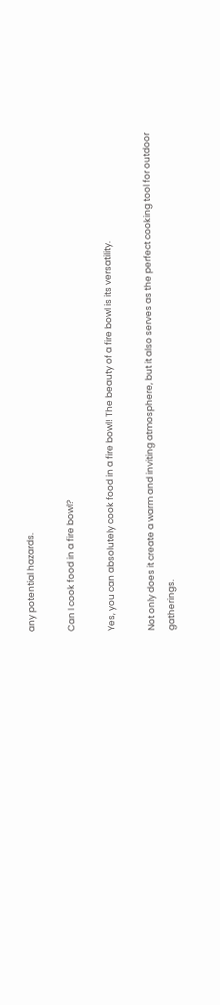any potential hazards.

Can I cook food in a fire bowl?

Yes, you can absolutely cook food in a fire bowl! The beauty of a fire bowl is its versatility.

Not only does it create a warm and inviting atmosphere, but it also serves as the perfect cooking tool for outdoor gatherings.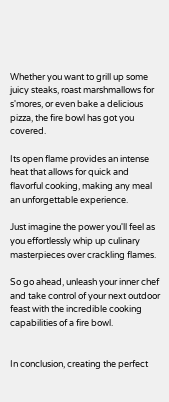Whether you want to grill up some juicy steaks, roast marshmallows for s'mores, or even bake a delicious pizza, the fire bowl has got you covered.

Its open flame provides an intense heat that allows for quick and flavorful cooking, making any meal an unforgettable experience.

Just imagine the power you'll feel as you effortlessly whip up culinary masterpieces over crackling flames.

So go ahead, unleash your inner chef and take control of your next outdoor feast with the incredible cooking capabilities of a fire bowl.


In conclusion, creating the perfect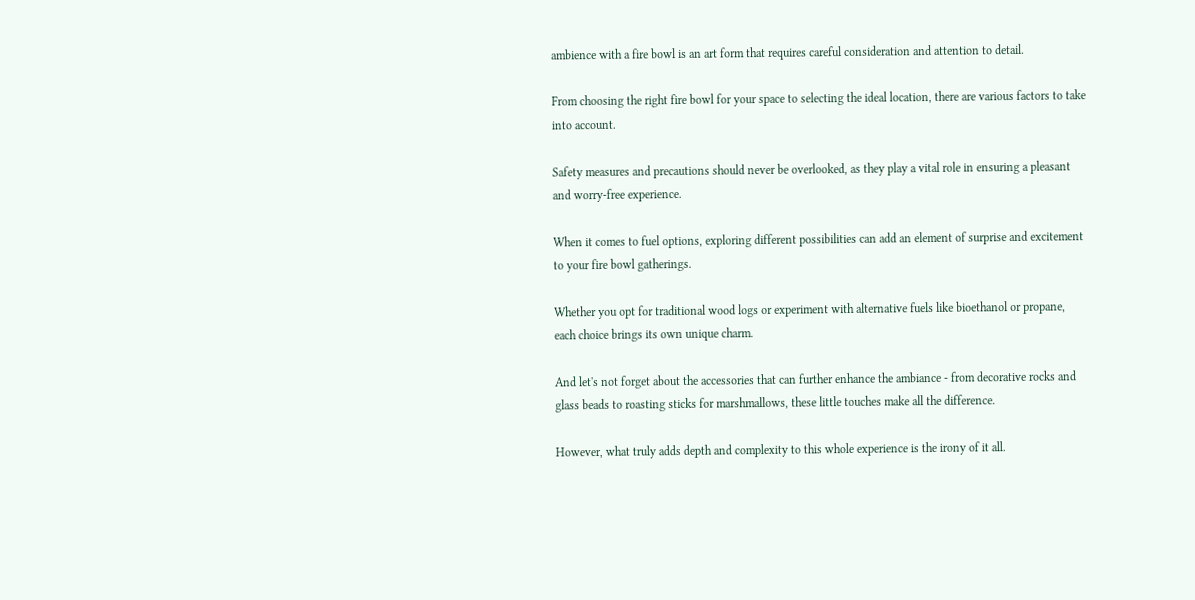ambience with a fire bowl is an art form that requires careful consideration and attention to detail.

From choosing the right fire bowl for your space to selecting the ideal location, there are various factors to take into account.

Safety measures and precautions should never be overlooked, as they play a vital role in ensuring a pleasant and worry-free experience.

When it comes to fuel options, exploring different possibilities can add an element of surprise and excitement to your fire bowl gatherings.

Whether you opt for traditional wood logs or experiment with alternative fuels like bioethanol or propane, each choice brings its own unique charm.

And let's not forget about the accessories that can further enhance the ambiance - from decorative rocks and glass beads to roasting sticks for marshmallows, these little touches make all the difference.

However, what truly adds depth and complexity to this whole experience is the irony of it all.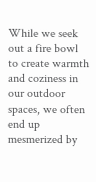While we seek out a fire bowl to create warmth and coziness in our outdoor spaces, we often end up mesmerized by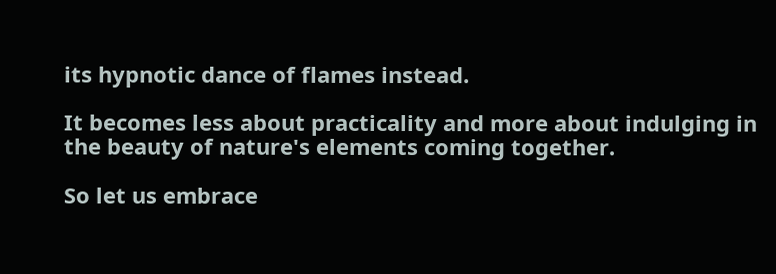its hypnotic dance of flames instead.

It becomes less about practicality and more about indulging in the beauty of nature's elements coming together.

So let us embrace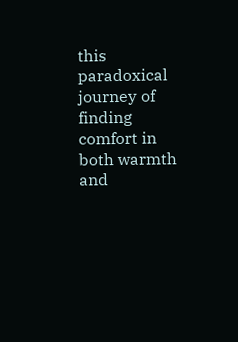this paradoxical journey of finding comfort in both warmth and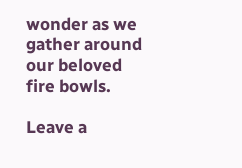wonder as we gather around our beloved fire bowls.

Leave a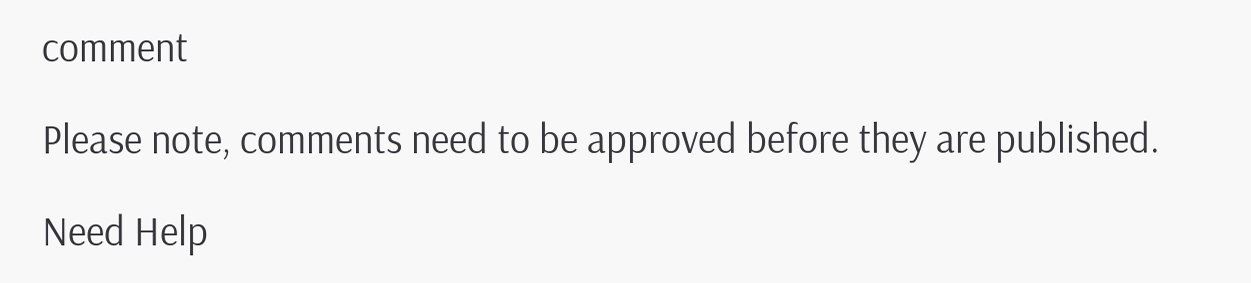comment

Please note, comments need to be approved before they are published.

Need Help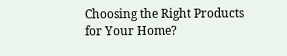Choosing the Right Products for Your Home?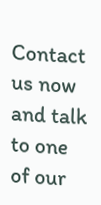Contact us now and talk to one of our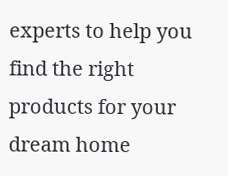experts to help you find the right products for your dream home